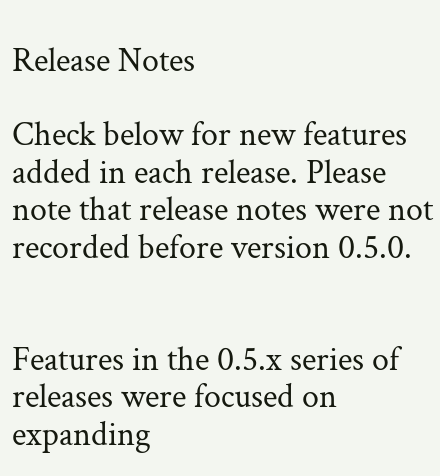Release Notes

Check below for new features added in each release. Please note that release notes were not recorded before version 0.5.0.


Features in the 0.5.x series of releases were focused on expanding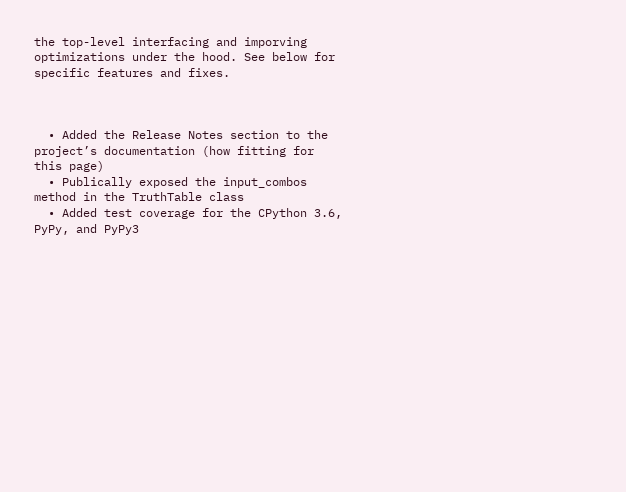the top-level interfacing and imporving optimizations under the hood. See below for specific features and fixes.



  • Added the Release Notes section to the project’s documentation (how fitting for this page)
  • Publically exposed the input_combos method in the TruthTable class
  • Added test coverage for the CPython 3.6, PyPy, and PyPy3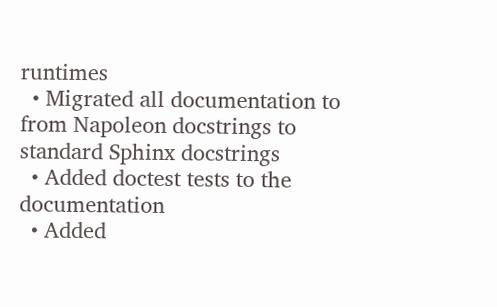runtimes
  • Migrated all documentation to from Napoleon docstrings to standard Sphinx docstrings
  • Added doctest tests to the documentation
  • Added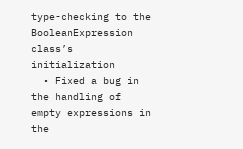type-checking to the BooleanExpression class’s initialization
  • Fixed a bug in the handling of empty expressions in the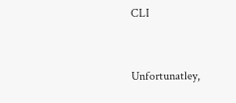CLI


Unfortunatley,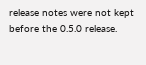release notes were not kept before the 0.5.0 release.